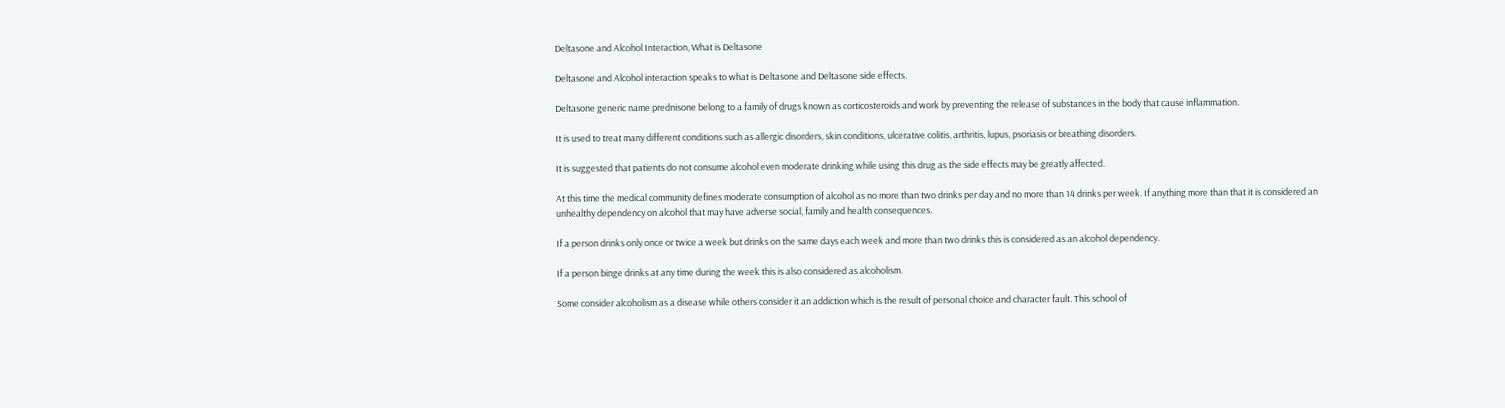Deltasone and Alcohol Interaction, What is Deltasone

Deltasone and Alcohol interaction speaks to what is Deltasone and Deltasone side effects.

Deltasone generic name prednisone belong to a family of drugs known as corticosteroids and work by preventing the release of substances in the body that cause inflammation.

It is used to treat many different conditions such as allergic disorders, skin conditions, ulcerative colitis, arthritis, lupus, psoriasis or breathing disorders.

It is suggested that patients do not consume alcohol even moderate drinking while using this drug as the side effects may be greatly affected.

At this time the medical community defines moderate consumption of alcohol as no more than two drinks per day and no more than 14 drinks per week. If anything more than that it is considered an unhealthy dependency on alcohol that may have adverse social, family and health consequences.

If a person drinks only once or twice a week but drinks on the same days each week and more than two drinks this is considered as an alcohol dependency.

If a person binge drinks at any time during the week this is also considered as alcoholism.

Some consider alcoholism as a disease while others consider it an addiction which is the result of personal choice and character fault. This school of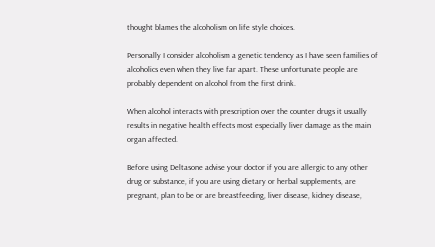thought blames the alcoholism on life style choices.

Personally I consider alcoholism a genetic tendency as I have seen families of alcoholics even when they live far apart. These unfortunate people are probably dependent on alcohol from the first drink.

When alcohol interacts with prescription over the counter drugs it usually results in negative health effects most especially liver damage as the main organ affected.

Before using Deltasone advise your doctor if you are allergic to any other drug or substance, if you are using dietary or herbal supplements, are pregnant, plan to be or are breastfeeding, liver disease, kidney disease,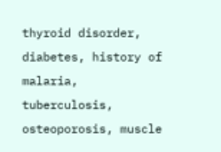thyroid disorder, diabetes, history of malaria, tuberculosis, osteoporosis, muscle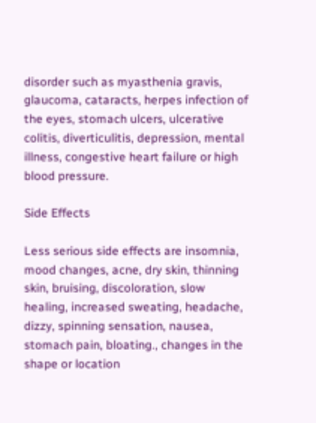disorder such as myasthenia gravis, glaucoma, cataracts, herpes infection of the eyes, stomach ulcers, ulcerative colitis, diverticulitis, depression, mental illness, congestive heart failure or high blood pressure.

Side Effects

Less serious side effects are insomnia, mood changes, acne, dry skin, thinning skin, bruising, discoloration, slow healing, increased sweating, headache, dizzy, spinning sensation, nausea, stomach pain, bloating., changes in the shape or location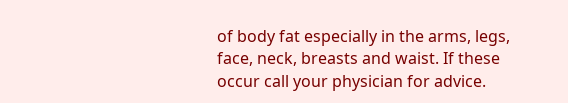of body fat especially in the arms, legs, face, neck, breasts and waist. If these occur call your physician for advice.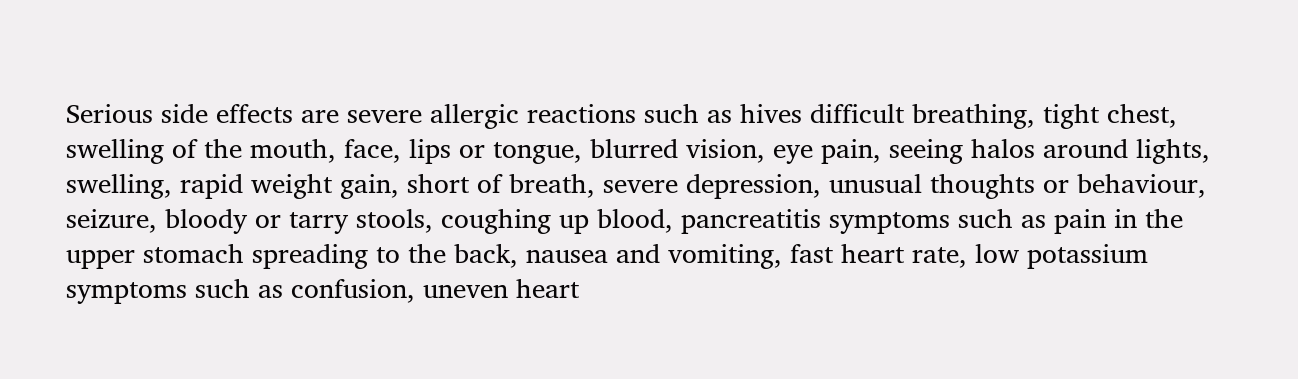Serious side effects are severe allergic reactions such as hives difficult breathing, tight chest, swelling of the mouth, face, lips or tongue, blurred vision, eye pain, seeing halos around lights, swelling, rapid weight gain, short of breath, severe depression, unusual thoughts or behaviour, seizure, bloody or tarry stools, coughing up blood, pancreatitis symptoms such as pain in the upper stomach spreading to the back, nausea and vomiting, fast heart rate, low potassium symptoms such as confusion, uneven heart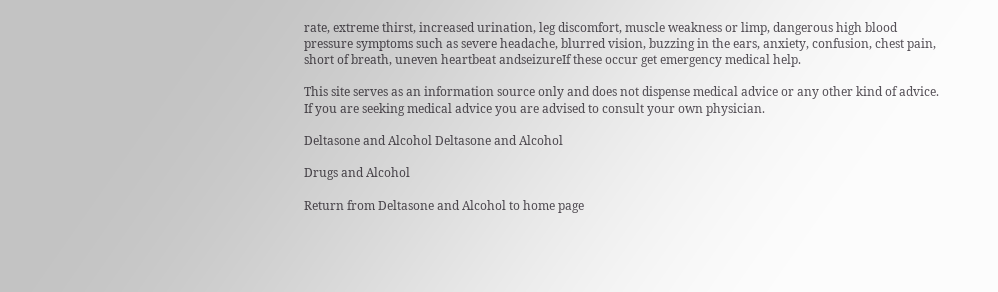rate, extreme thirst, increased urination, leg discomfort, muscle weakness or limp, dangerous high blood pressure symptoms such as severe headache, blurred vision, buzzing in the ears, anxiety, confusion, chest pain, short of breath, uneven heartbeat andseizureIf these occur get emergency medical help.

This site serves as an information source only and does not dispense medical advice or any other kind of advice. If you are seeking medical advice you are advised to consult your own physician.

Deltasone and Alcohol Deltasone and Alcohol

Drugs and Alcohol

Return from Deltasone and Alcohol to home page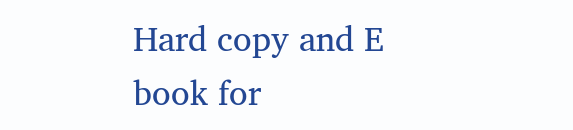Hard copy and E book for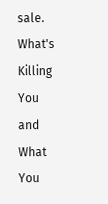sale. What's Killing You and What You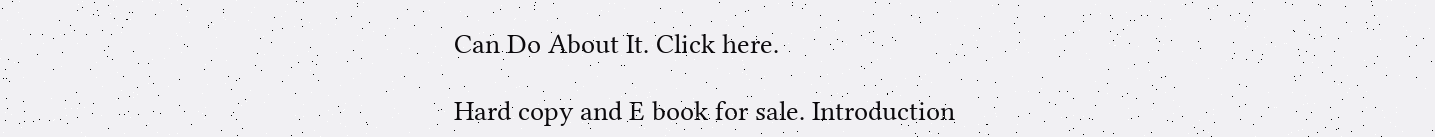Can Do About It. Click here.

Hard copy and E book for sale. Introduction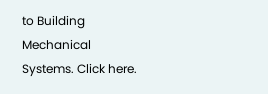to Building Mechanical Systems. Click here.